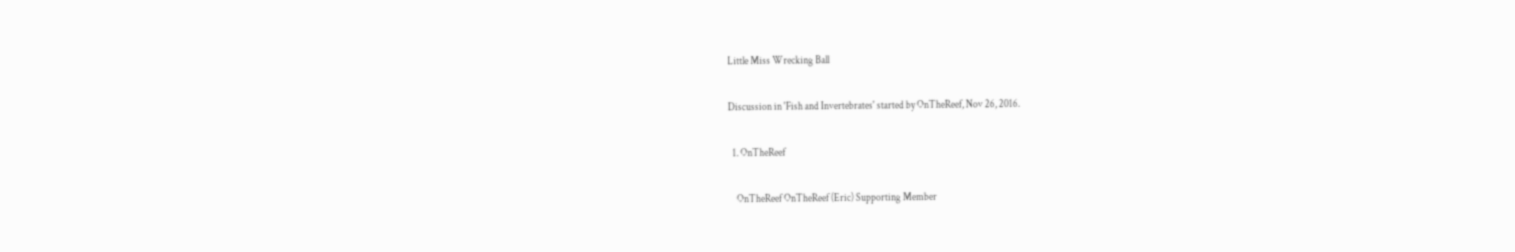Little Miss Wrecking Ball

Discussion in 'Fish and Invertebrates' started by OnTheReef, Nov 26, 2016.

  1. OnTheReef

    OnTheReef OnTheReef (Eric) Supporting Member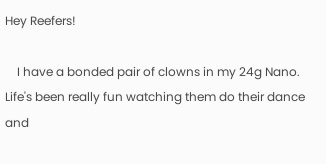Hey Reefers!

    I have a bonded pair of clowns in my 24g Nano. Life's been really fun watching them do their dance and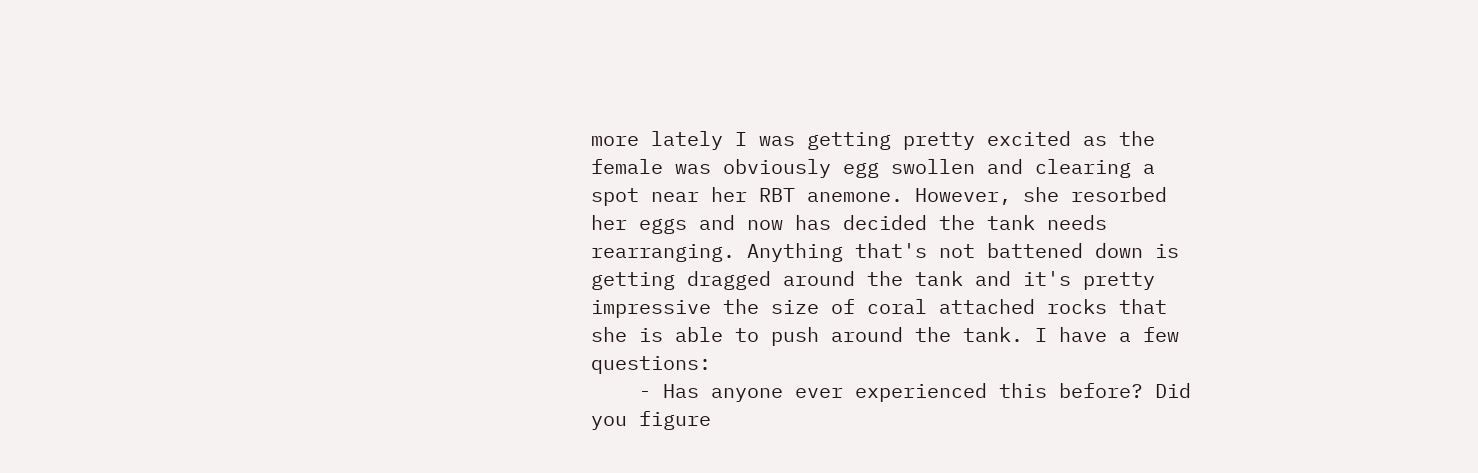more lately I was getting pretty excited as the female was obviously egg swollen and clearing a spot near her RBT anemone. However, she resorbed her eggs and now has decided the tank needs rearranging. Anything that's not battened down is getting dragged around the tank and it's pretty impressive the size of coral attached rocks that she is able to push around the tank. I have a few questions:
    - Has anyone ever experienced this before? Did you figure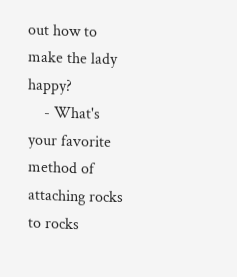out how to make the lady happy?
    - What's your favorite method of attaching rocks to rocks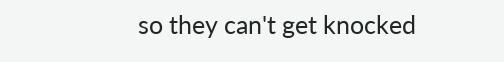so they can't get knocked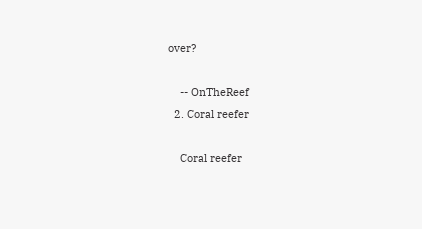over?

    -- OnTheReef
  2. Coral reefer

    Coral reefer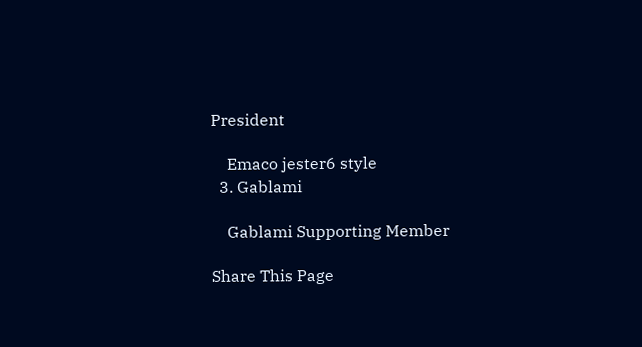President

    Emaco jester6 style
  3. Gablami

    Gablami Supporting Member

Share This Page